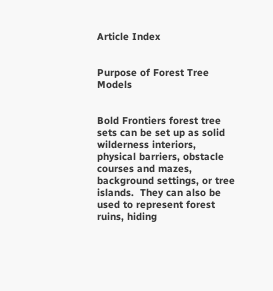Article Index


Purpose of Forest Tree Models


Bold Frontiers forest tree sets can be set up as solid wilderness interiors, physical barriers, obstacle courses and mazes, background settings, or tree islands.  They can also be used to represent forest ruins, hiding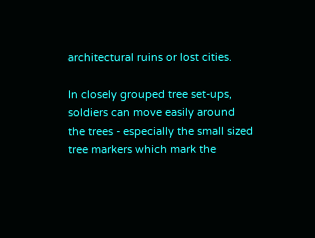architectural ruins or lost cities.

In closely grouped tree set-ups, soldiers can move easily around the trees - especially the small sized tree markers which mark the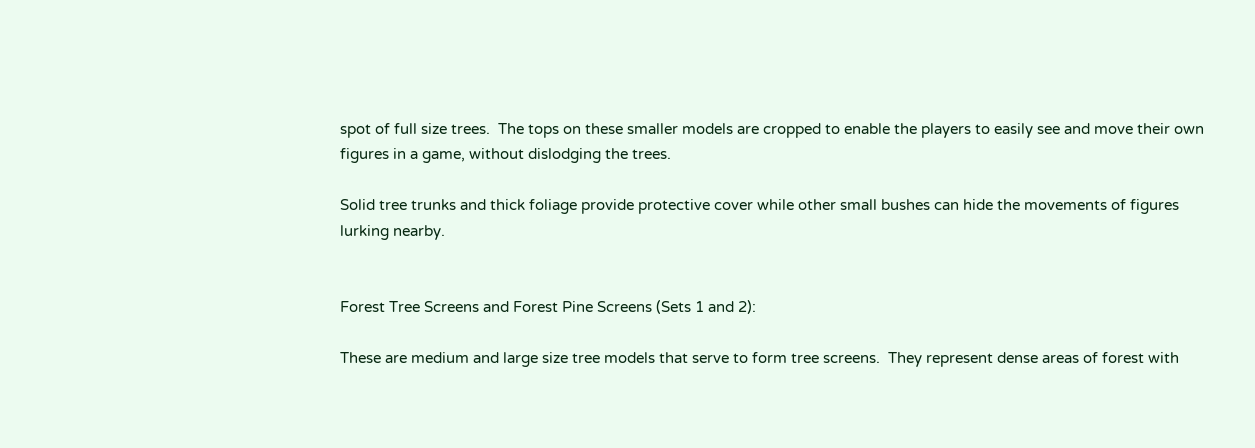spot of full size trees.  The tops on these smaller models are cropped to enable the players to easily see and move their own figures in a game, without dislodging the trees.

Solid tree trunks and thick foliage provide protective cover while other small bushes can hide the movements of figures lurking nearby.


Forest Tree Screens and Forest Pine Screens (Sets 1 and 2):

These are medium and large size tree models that serve to form tree screens.  They represent dense areas of forest with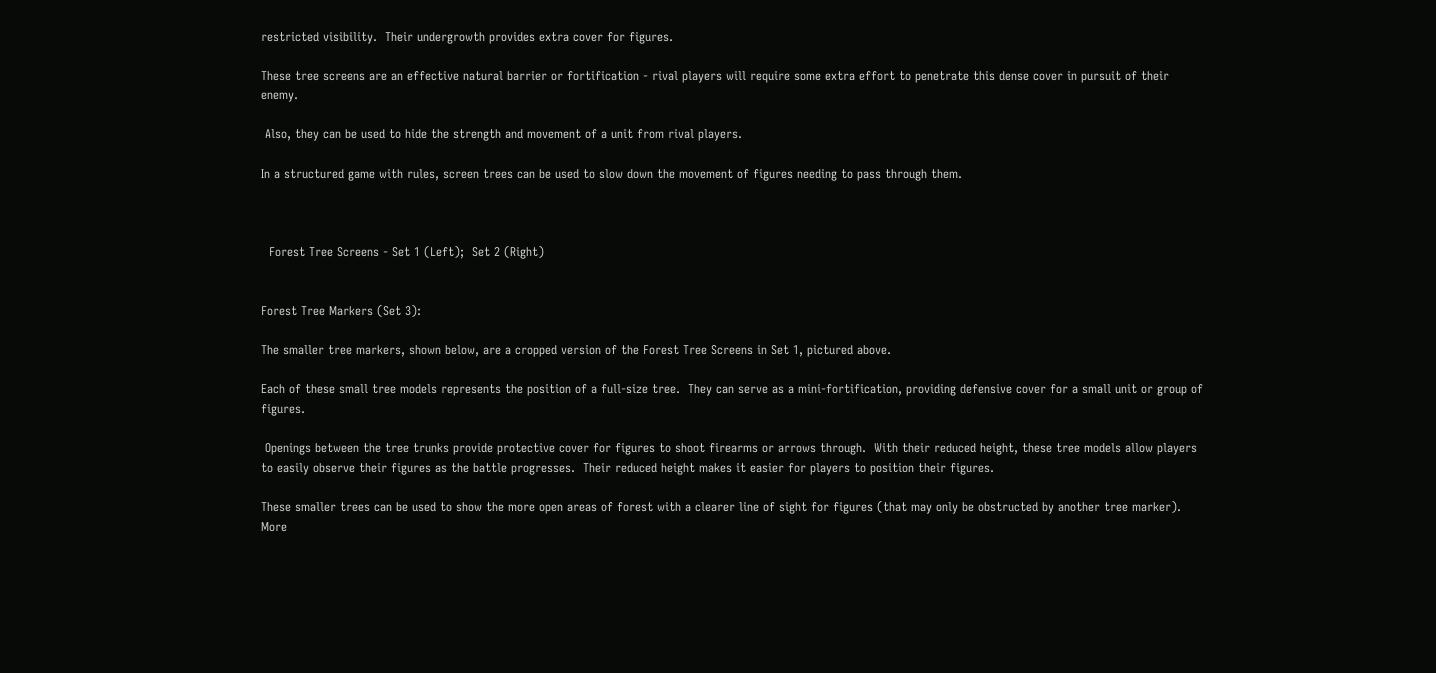restricted visibility.  Their undergrowth provides extra cover for figures.

These tree screens are an effective natural barrier or fortification - rival players will require some extra effort to penetrate this dense cover in pursuit of their enemy.

 Also, they can be used to hide the strength and movement of a unit from rival players.

In a structured game with rules, screen trees can be used to slow down the movement of figures needing to pass through them.



  Forest Tree Screens - Set 1 (Left);  Set 2 (Right)


Forest Tree Markers (Set 3):

The smaller tree markers, shown below, are a cropped version of the Forest Tree Screens in Set 1, pictured above.

Each of these small tree models represents the position of a full-size tree.  They can serve as a mini-fortification, providing defensive cover for a small unit or group of figures.

 Openings between the tree trunks provide protective cover for figures to shoot firearms or arrows through.  With their reduced height, these tree models allow players to easily observe their figures as the battle progresses.  Their reduced height makes it easier for players to position their figures.

These smaller trees can be used to show the more open areas of forest with a clearer line of sight for figures (that may only be obstructed by another tree marker).  More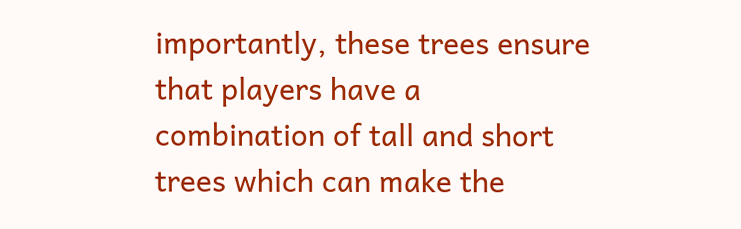importantly, these trees ensure that players have a combination of tall and short trees which can make the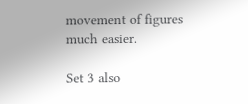movement of figures much easier.

Set 3 also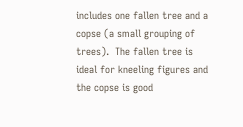includes one fallen tree and a copse (a small grouping of trees).  The fallen tree is ideal for kneeling figures and the copse is good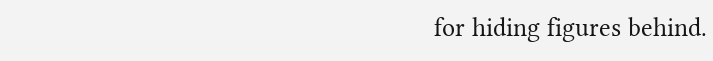for hiding figures behind.